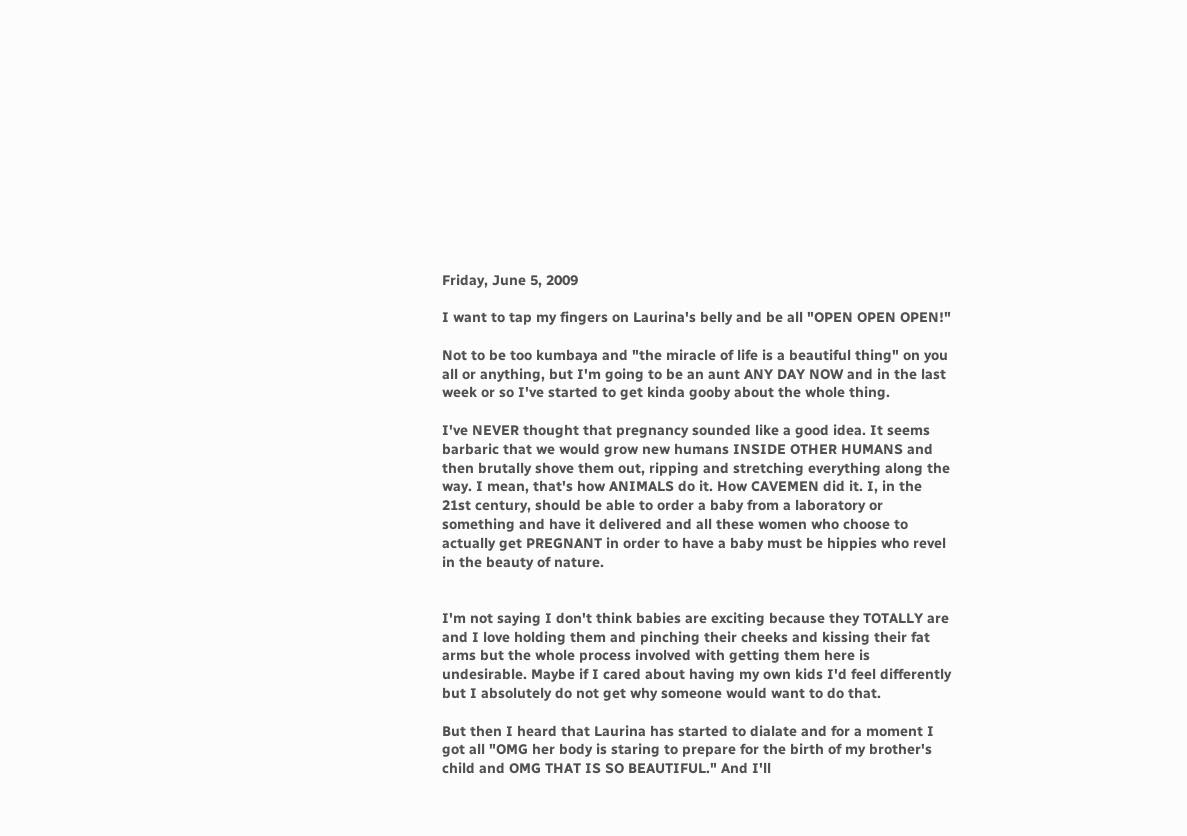Friday, June 5, 2009

I want to tap my fingers on Laurina's belly and be all "OPEN OPEN OPEN!"

Not to be too kumbaya and "the miracle of life is a beautiful thing" on you all or anything, but I'm going to be an aunt ANY DAY NOW and in the last week or so I've started to get kinda gooby about the whole thing.

I've NEVER thought that pregnancy sounded like a good idea. It seems barbaric that we would grow new humans INSIDE OTHER HUMANS and then brutally shove them out, ripping and stretching everything along the way. I mean, that's how ANIMALS do it. How CAVEMEN did it. I, in the 21st century, should be able to order a baby from a laboratory or something and have it delivered and all these women who choose to actually get PREGNANT in order to have a baby must be hippies who revel in the beauty of nature.


I'm not saying I don't think babies are exciting because they TOTALLY are and I love holding them and pinching their cheeks and kissing their fat arms but the whole process involved with getting them here is undesirable. Maybe if I cared about having my own kids I'd feel differently but I absolutely do not get why someone would want to do that.

But then I heard that Laurina has started to dialate and for a moment I got all "OMG her body is staring to prepare for the birth of my brother's child and OMG THAT IS SO BEAUTIFUL." And I'll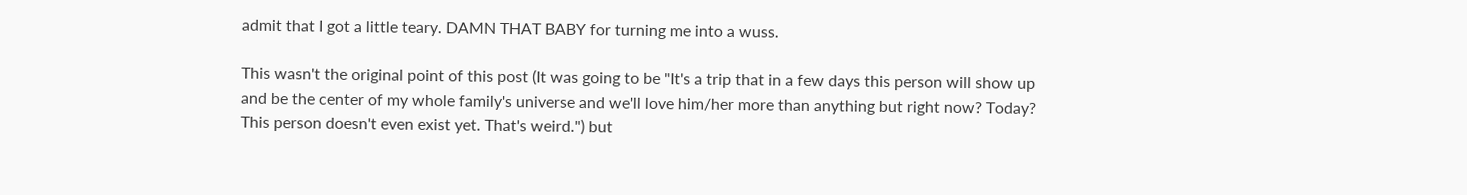admit that I got a little teary. DAMN THAT BABY for turning me into a wuss.

This wasn't the original point of this post (It was going to be "It's a trip that in a few days this person will show up and be the center of my whole family's universe and we'll love him/her more than anything but right now? Today? This person doesn't even exist yet. That's weird.") but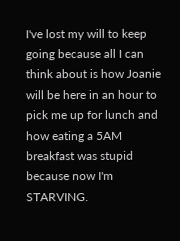I've lost my will to keep going because all I can think about is how Joanie will be here in an hour to pick me up for lunch and how eating a 5AM breakfast was stupid because now I'm STARVING.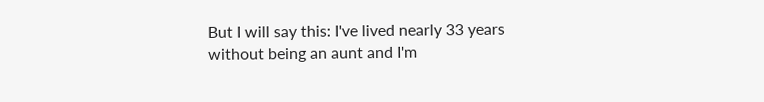But I will say this: I've lived nearly 33 years without being an aunt and I'm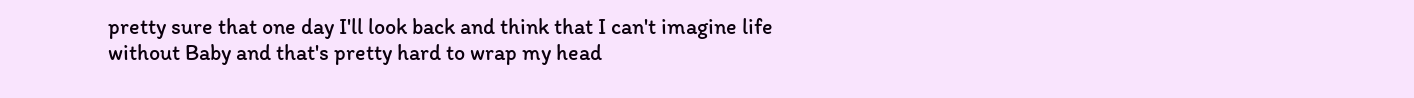pretty sure that one day I'll look back and think that I can't imagine life without Baby and that's pretty hard to wrap my head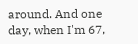around. And one day, when I'm 67,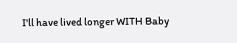I'll have lived longer WITH Baby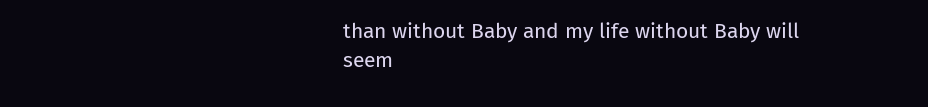than without Baby and my life without Baby will seem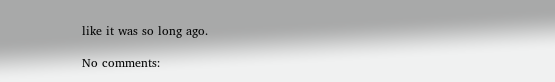like it was so long ago.

No comments: